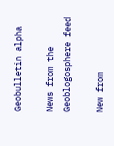Geobulletin alpha

News from the Geoblogosphere feed

New from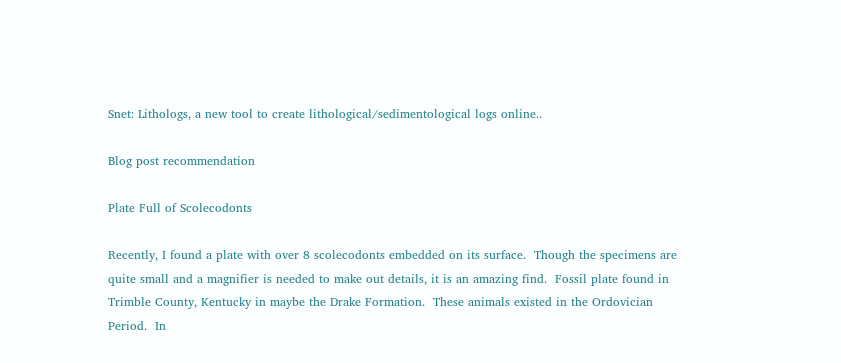Snet: Lithologs, a new tool to create lithological/sedimentological logs online..

Blog post recommendation

Plate Full of Scolecodonts

Recently, I found a plate with over 8 scolecodonts embedded on its surface.  Though the specimens are quite small and a magnifier is needed to make out details, it is an amazing find.  Fossil plate found in Trimble County, Kentucky in maybe the Drake Formation.  These animals existed in the Ordovician Period.  In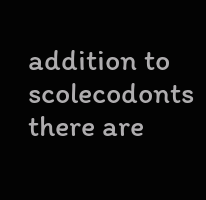addition to scolecodonts there are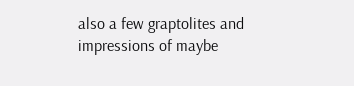also a few graptolites and impressions of maybe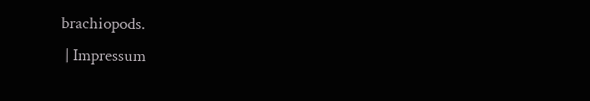brachiopods.
 | Impressum